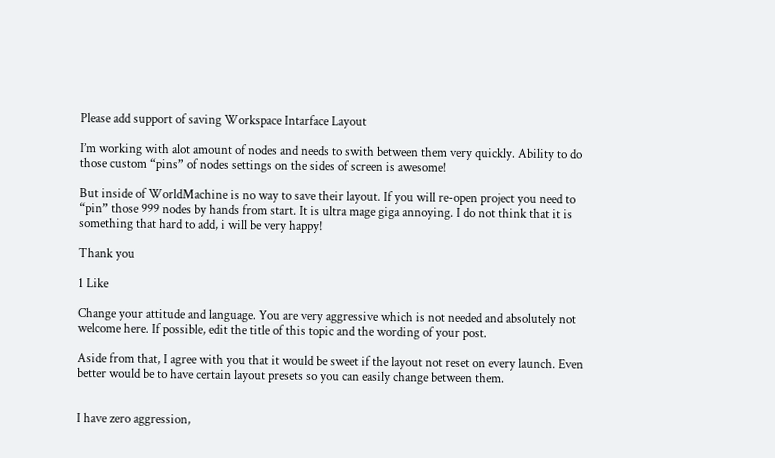Please add support of saving Workspace Intarface Layout

I’m working with alot amount of nodes and needs to swith between them very quickly. Ability to do those custom “pins” of nodes settings on the sides of screen is awesome!

But inside of WorldMachine is no way to save their layout. If you will re-open project you need to “pin” those 999 nodes by hands from start. It is ultra mage giga annoying. I do not think that it is something that hard to add, i will be very happy!

Thank you

1 Like

Change your attitude and language. You are very aggressive which is not needed and absolutely not welcome here. If possible, edit the title of this topic and the wording of your post.

Aside from that, I agree with you that it would be sweet if the layout not reset on every launch. Even better would be to have certain layout presets so you can easily change between them.


I have zero aggression,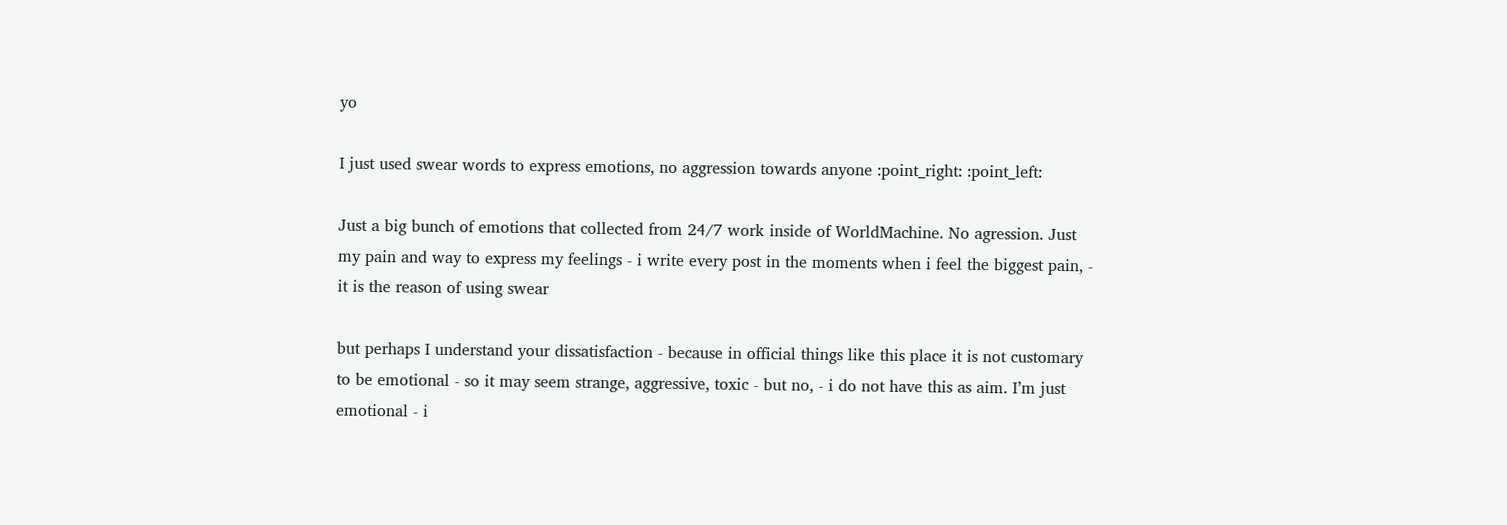yo

I just used swear words to express emotions, no aggression towards anyone :point_right: :point_left:

Just a big bunch of emotions that collected from 24/7 work inside of WorldMachine. No agression. Just my pain and way to express my feelings - i write every post in the moments when i feel the biggest pain, - it is the reason of using swear

but perhaps I understand your dissatisfaction - because in official things like this place it is not customary to be emotional - so it may seem strange, aggressive, toxic - but no, - i do not have this as aim. I’m just emotional - i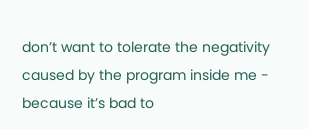don’t want to tolerate the negativity caused by the program inside me - because it’s bad to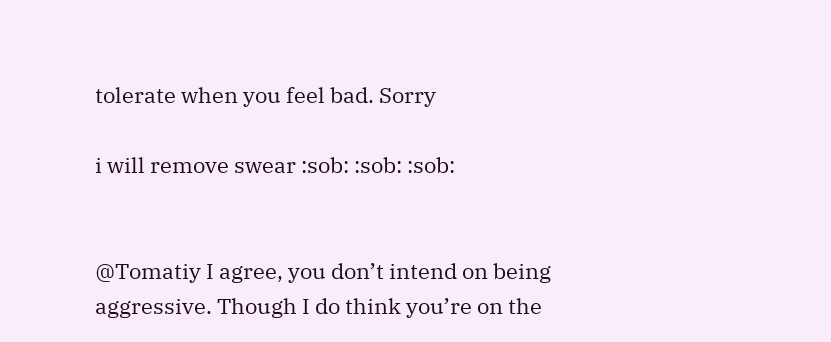tolerate when you feel bad. Sorry

i will remove swear :sob: :sob: :sob:


@Tomatiy I agree, you don’t intend on being aggressive. Though I do think you’re on the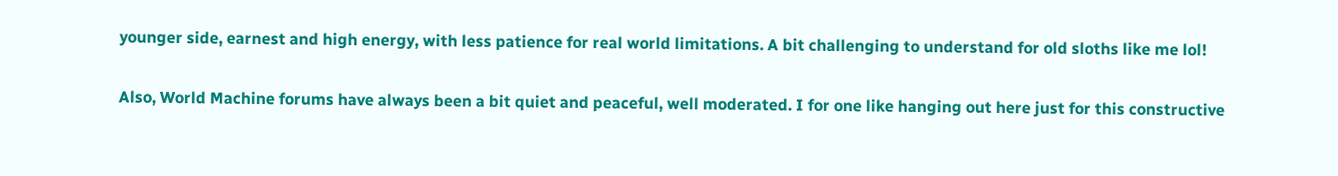younger side, earnest and high energy, with less patience for real world limitations. A bit challenging to understand for old sloths like me lol!

Also, World Machine forums have always been a bit quiet and peaceful, well moderated. I for one like hanging out here just for this constructive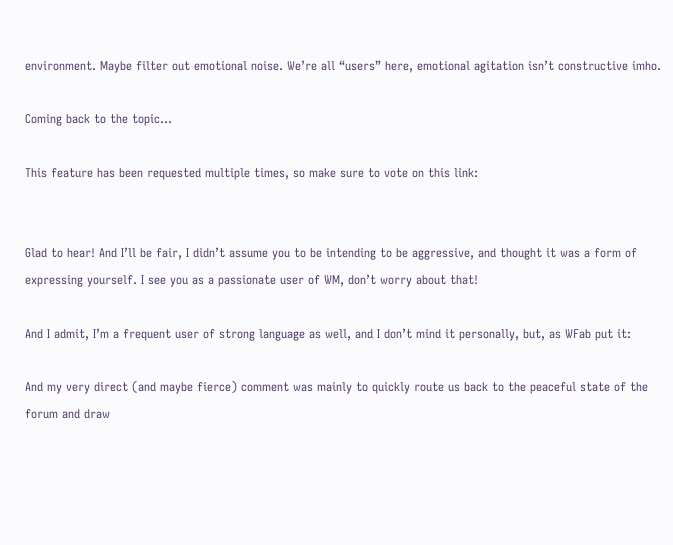environment. Maybe filter out emotional noise. We’re all “users” here, emotional agitation isn’t constructive imho.

Coming back to the topic…

This feature has been requested multiple times, so make sure to vote on this link:


Glad to hear! And I’ll be fair, I didn’t assume you to be intending to be aggressive, and thought it was a form of expressing yourself. I see you as a passionate user of WM, don’t worry about that!

And I admit, I’m a frequent user of strong language as well, and I don’t mind it personally, but, as WFab put it:

And my very direct (and maybe fierce) comment was mainly to quickly route us back to the peaceful state of the forum and draw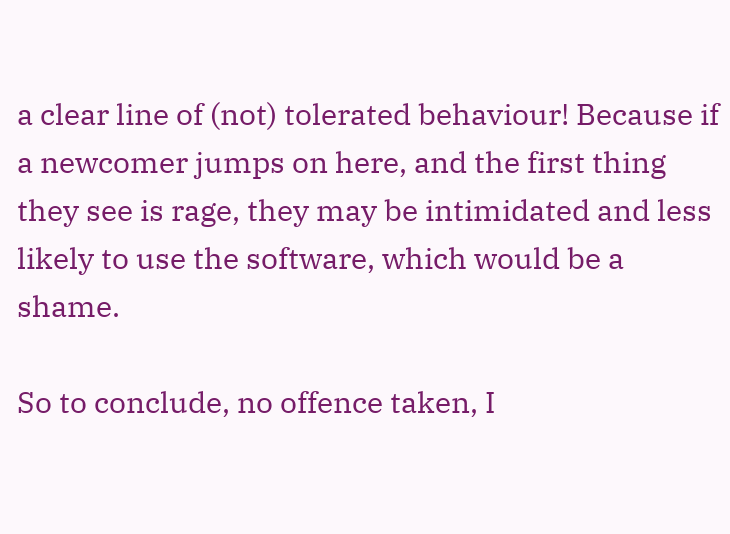a clear line of (not) tolerated behaviour! Because if a newcomer jumps on here, and the first thing they see is rage, they may be intimidated and less likely to use the software, which would be a shame.

So to conclude, no offence taken, I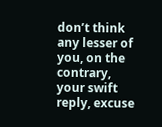don’t think any lesser of you, on the contrary, your swift reply, excuse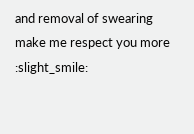and removal of swearing make me respect you more :slight_smile: